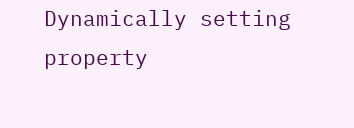Dynamically setting property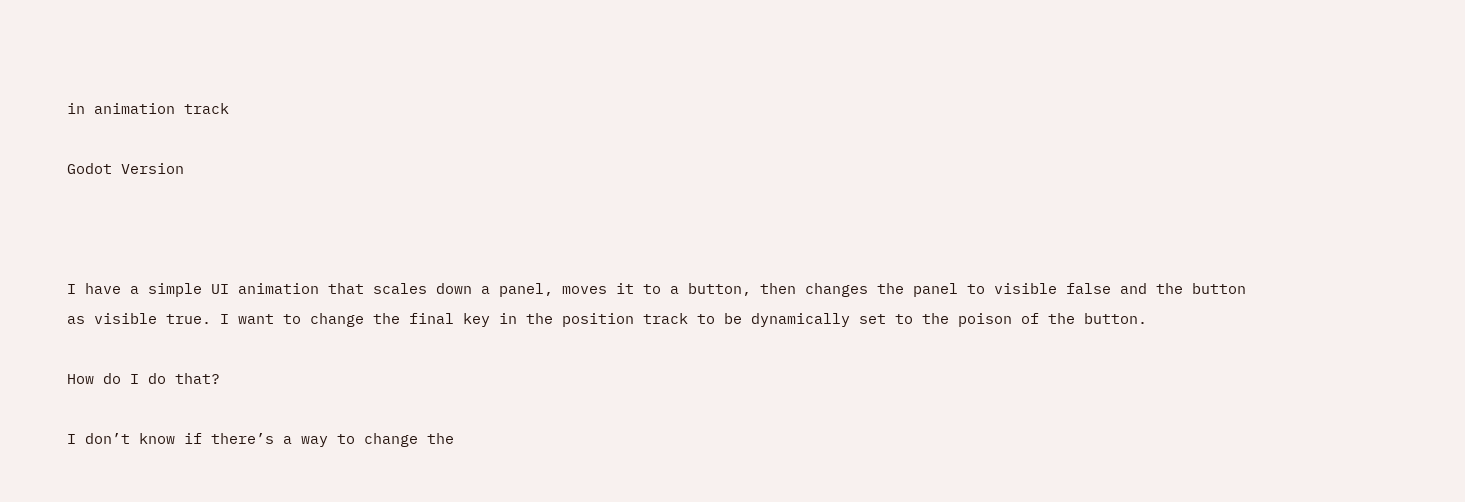in animation track

Godot Version



I have a simple UI animation that scales down a panel, moves it to a button, then changes the panel to visible false and the button as visible true. I want to change the final key in the position track to be dynamically set to the poison of the button.

How do I do that?

I don’t know if there’s a way to change the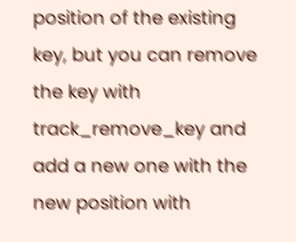position of the existing key, but you can remove the key with track_remove_key and add a new one with the new position with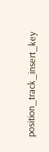position_track_insert_key